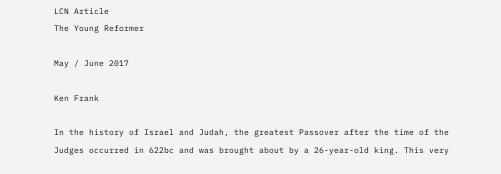LCN Article
The Young Reformer

May / June 2017

Ken Frank

In the history of Israel and Judah, the greatest Passover after the time of the Judges occurred in 622bc and was brought about by a 26-year-old king. This very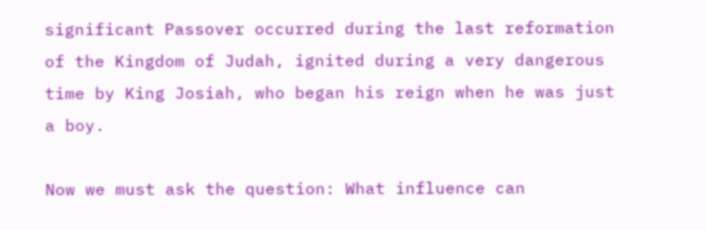significant Passover occurred during the last reformation of the Kingdom of Judah, ignited during a very dangerous time by King Josiah, who began his reign when he was just a boy.

Now we must ask the question: What influence can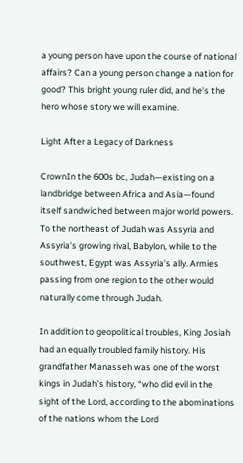a young person have upon the course of national affairs? Can a young person change a nation for good? This bright young ruler did, and he’s the hero whose story we will examine.

Light After a Legacy of Darkness

CrownIn the 600s bc, Judah—existing on a landbridge between Africa and Asia—found itself sandwiched between major world powers. To the northeast of Judah was Assyria and Assyria’s growing rival, Babylon, while to the southwest, Egypt was Assyria’s ally. Armies passing from one region to the other would naturally come through Judah.

In addition to geopolitical troubles, King Josiah had an equally troubled family history. His grandfather Manasseh was one of the worst kings in Judah’s history, “who did evil in the sight of the Lord, according to the abominations of the nations whom the Lord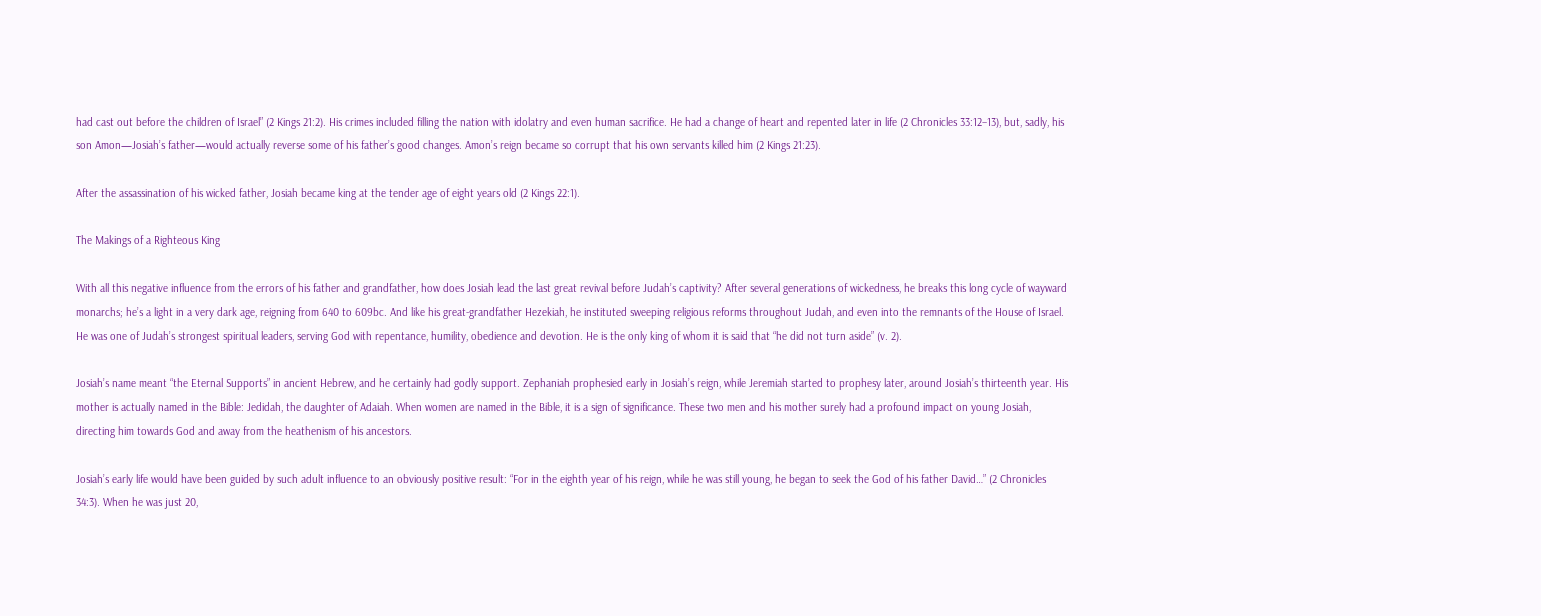had cast out before the children of Israel” (2 Kings 21:2). His crimes included filling the nation with idolatry and even human sacrifice. He had a change of heart and repented later in life (2 Chronicles 33:12–13), but, sadly, his son Amon—Josiah’s father—would actually reverse some of his father’s good changes. Amon’s reign became so corrupt that his own servants killed him (2 Kings 21:23).

After the assassination of his wicked father, Josiah became king at the tender age of eight years old (2 Kings 22:1).

The Makings of a Righteous King

With all this negative influence from the errors of his father and grandfather, how does Josiah lead the last great revival before Judah’s captivity? After several generations of wickedness, he breaks this long cycle of wayward monarchs; he’s a light in a very dark age, reigning from 640 to 609bc. And like his great-grandfather Hezekiah, he instituted sweeping religious reforms throughout Judah, and even into the remnants of the House of Israel. He was one of Judah’s strongest spiritual leaders, serving God with repentance, humility, obedience and devotion. He is the only king of whom it is said that “he did not turn aside” (v. 2).

Josiah’s name meant “the Eternal Supports” in ancient Hebrew, and he certainly had godly support. Zephaniah prophesied early in Josiah’s reign, while Jeremiah started to prophesy later, around Josiah’s thirteenth year. His mother is actually named in the Bible: Jedidah, the daughter of Adaiah. When women are named in the Bible, it is a sign of significance. These two men and his mother surely had a profound impact on young Josiah, directing him towards God and away from the heathenism of his ancestors.

Josiah’s early life would have been guided by such adult influence to an obviously positive result: “For in the eighth year of his reign, while he was still young, he began to seek the God of his father David…” (2 Chronicles 34:3). When he was just 20,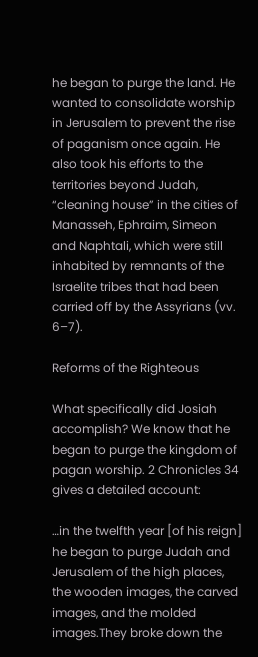he began to purge the land. He wanted to consolidate worship in Jerusalem to prevent the rise of paganism once again. He also took his efforts to the territories beyond Judah, “cleaning house” in the cities of Manasseh, Ephraim, Simeon and Naphtali, which were still inhabited by remnants of the Israelite tribes that had been carried off by the Assyrians (vv. 6–7).

Reforms of the Righteous

What specifically did Josiah accomplish? We know that he began to purge the kingdom of pagan worship. 2 Chronicles 34 gives a detailed account:

…in the twelfth year [of his reign] he began to purge Judah and Jerusalem of the high places, the wooden images, the carved images, and the molded images.They broke down the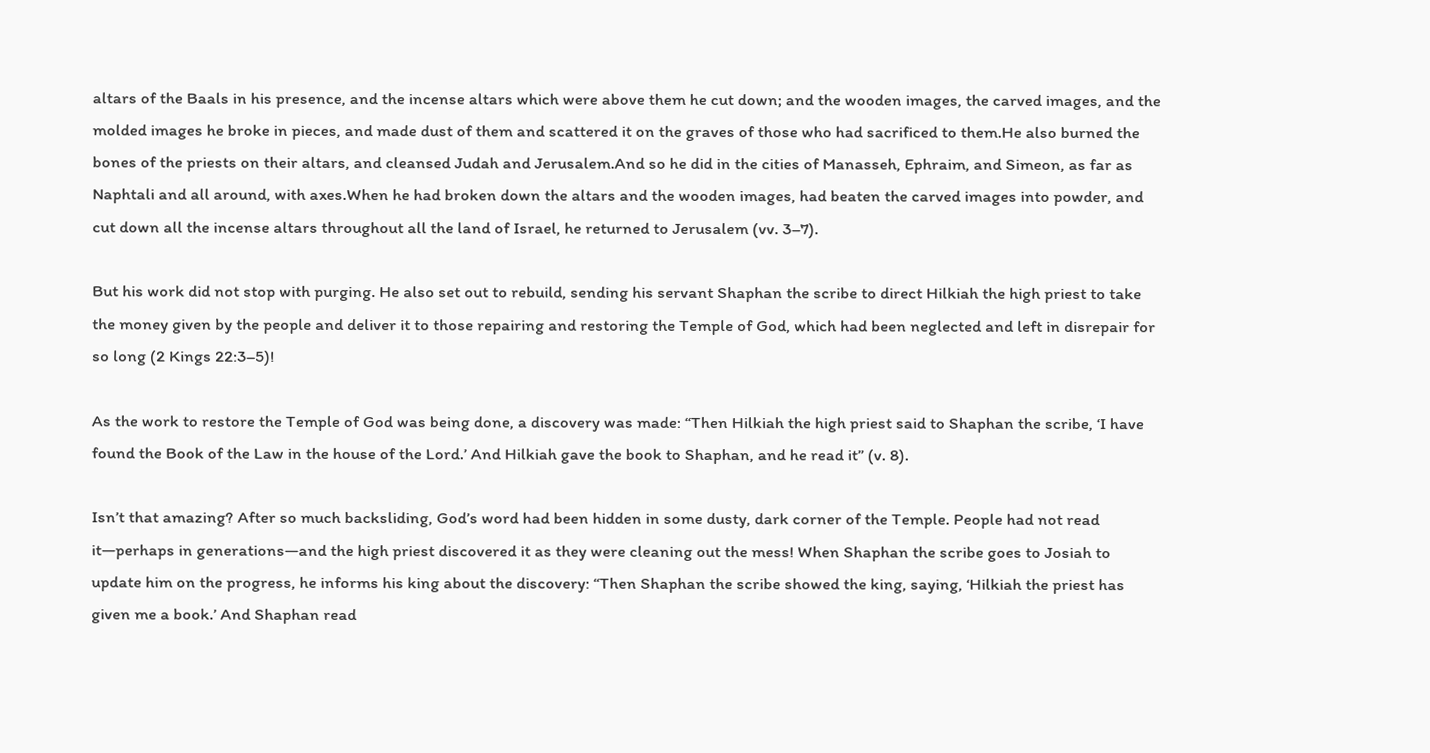altars of the Baals in his presence, and the incense altars which were above them he cut down; and the wooden images, the carved images, and the molded images he broke in pieces, and made dust of them and scattered it on the graves of those who had sacrificed to them.He also burned the bones of the priests on their altars, and cleansed Judah and Jerusalem.And so he did in the cities of Manasseh, Ephraim, and Simeon, as far as Naphtali and all around, with axes.When he had broken down the altars and the wooden images, had beaten the carved images into powder, and cut down all the incense altars throughout all the land of Israel, he returned to Jerusalem (vv. 3–7).

But his work did not stop with purging. He also set out to rebuild, sending his servant Shaphan the scribe to direct Hilkiah the high priest to take the money given by the people and deliver it to those repairing and restoring the Temple of God, which had been neglected and left in disrepair for so long (2 Kings 22:3–5)!

As the work to restore the Temple of God was being done, a discovery was made: “Then Hilkiah the high priest said to Shaphan the scribe, ‘I have found the Book of the Law in the house of the Lord.’ And Hilkiah gave the book to Shaphan, and he read it” (v. 8).

Isn’t that amazing? After so much backsliding, God’s word had been hidden in some dusty, dark corner of the Temple. People had not read it—perhaps in generations—and the high priest discovered it as they were cleaning out the mess! When Shaphan the scribe goes to Josiah to update him on the progress, he informs his king about the discovery: “Then Shaphan the scribe showed the king, saying, ‘Hilkiah the priest has given me a book.’ And Shaphan read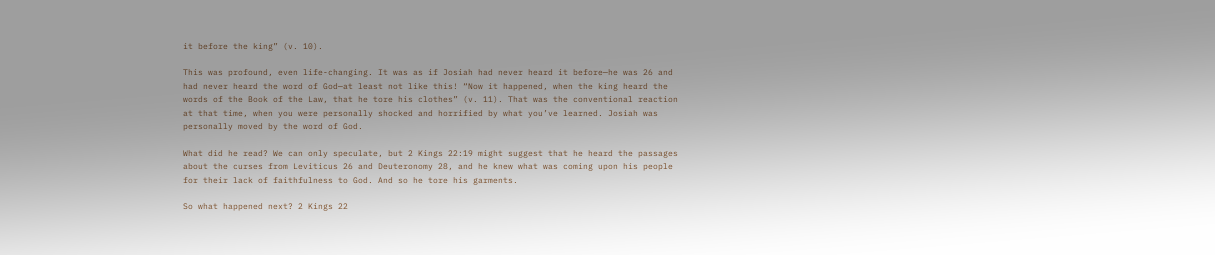it before the king” (v. 10).

This was profound, even life-changing. It was as if Josiah had never heard it before—he was 26 and had never heard the word of God—at least not like this! “Now it happened, when the king heard the words of the Book of the Law, that he tore his clothes” (v. 11). That was the conventional reaction at that time, when you were personally shocked and horrified by what you’ve learned. Josiah was personally moved by the word of God.

What did he read? We can only speculate, but 2 Kings 22:19 might suggest that he heard the passages about the curses from Leviticus 26 and Deuteronomy 28, and he knew what was coming upon his people for their lack of faithfulness to God. And so he tore his garments.

So what happened next? 2 Kings 22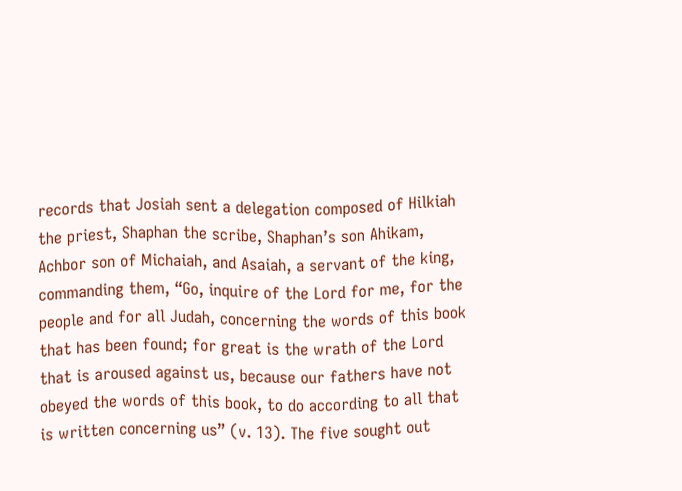records that Josiah sent a delegation composed of Hilkiah the priest, Shaphan the scribe, Shaphan’s son Ahikam, Achbor son of Michaiah, and Asaiah, a servant of the king, commanding them, “Go, inquire of the Lord for me, for the people and for all Judah, concerning the words of this book that has been found; for great is the wrath of the Lord that is aroused against us, because our fathers have not obeyed the words of this book, to do according to all that is written concerning us” (v. 13). The five sought out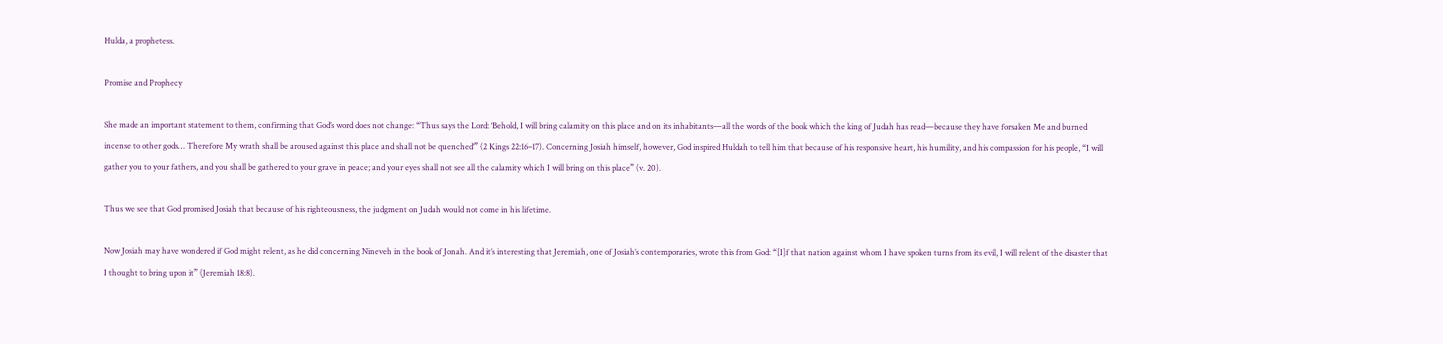Hulda, a prophetess.

Promise and Prophecy

She made an important statement to them, confirming that God’s word does not change: “Thus says the Lord: ‘Behold, I will bring calamity on this place and on its inhabitants—all the words of the book which the king of Judah has read—because they have forsaken Me and burned incense to other gods… Therefore My wrath shall be aroused against this place and shall not be quenched’” (2 Kings 22:16–17). Concerning Josiah himself, however, God inspired Huldah to tell him that because of his responsive heart, his humility, and his compassion for his people, “I will gather you to your fathers, and you shall be gathered to your grave in peace; and your eyes shall not see all the calamity which I will bring on this place” (v. 20).

Thus we see that God promised Josiah that because of his righteousness, the judgment on Judah would not come in his lifetime.

Now Josiah may have wondered if God might relent, as he did concerning Nineveh in the book of Jonah. And it’s interesting that Jeremiah, one of Josiah’s contemporaries, wrote this from God: “[I]f that nation against whom I have spoken turns from its evil, I will relent of the disaster that I thought to bring upon it” (Jeremiah 18:8).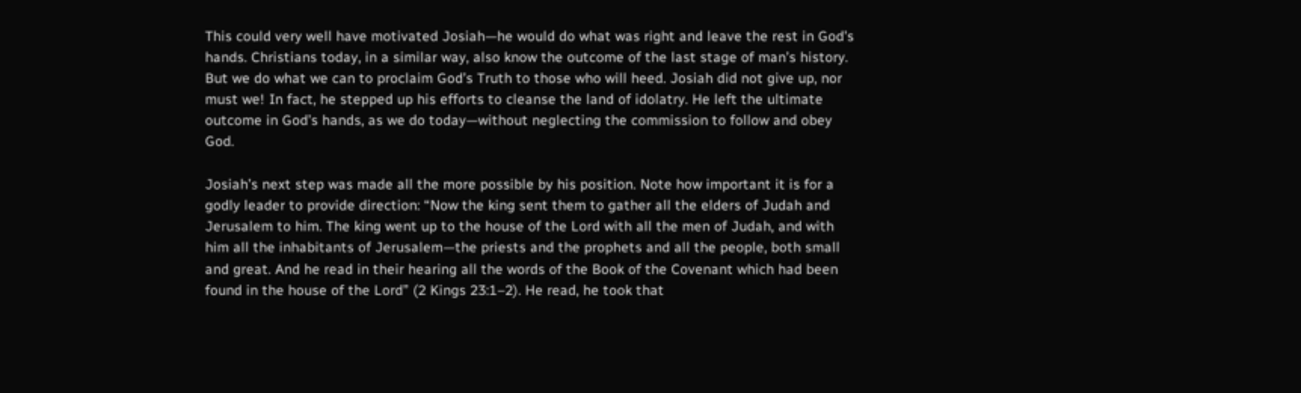This could very well have motivated Josiah—he would do what was right and leave the rest in God’s hands. Christians today, in a similar way, also know the outcome of the last stage of man’s history. But we do what we can to proclaim God’s Truth to those who will heed. Josiah did not give up, nor must we! In fact, he stepped up his efforts to cleanse the land of idolatry. He left the ultimate outcome in God’s hands, as we do today—without neglecting the commission to follow and obey God.

Josiah’s next step was made all the more possible by his position. Note how important it is for a godly leader to provide direction: “Now the king sent them to gather all the elders of Judah and Jerusalem to him. The king went up to the house of the Lord with all the men of Judah, and with him all the inhabitants of Jerusalem—the priests and the prophets and all the people, both small and great. And he read in their hearing all the words of the Book of the Covenant which had been found in the house of the Lord” (2 Kings 23:1–2). He read, he took that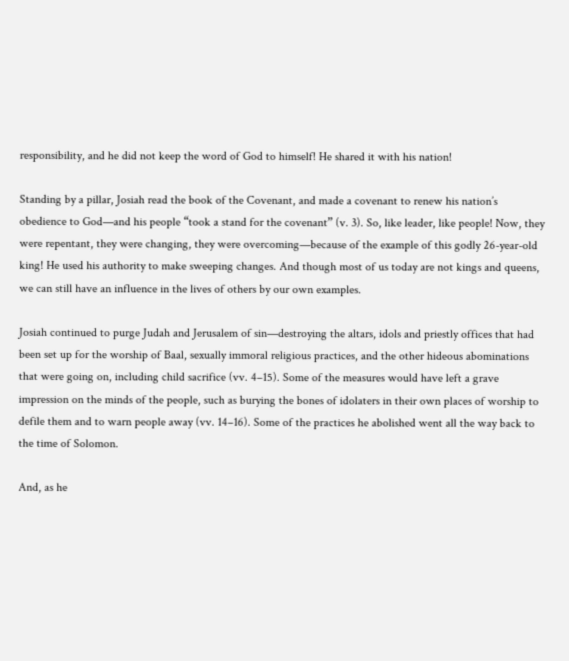responsibility, and he did not keep the word of God to himself! He shared it with his nation!

Standing by a pillar, Josiah read the book of the Covenant, and made a covenant to renew his nation’s obedience to God—and his people “took a stand for the covenant” (v. 3). So, like leader, like people! Now, they were repentant, they were changing, they were overcoming—because of the example of this godly 26-year-old king! He used his authority to make sweeping changes. And though most of us today are not kings and queens, we can still have an influence in the lives of others by our own examples.

Josiah continued to purge Judah and Jerusalem of sin—destroying the altars, idols and priestly offices that had been set up for the worship of Baal, sexually immoral religious practices, and the other hideous abominations that were going on, including child sacrifice (vv. 4–15). Some of the measures would have left a grave impression on the minds of the people, such as burying the bones of idolaters in their own places of worship to defile them and to warn people away (vv. 14–16). Some of the practices he abolished went all the way back to the time of Solomon.

And, as he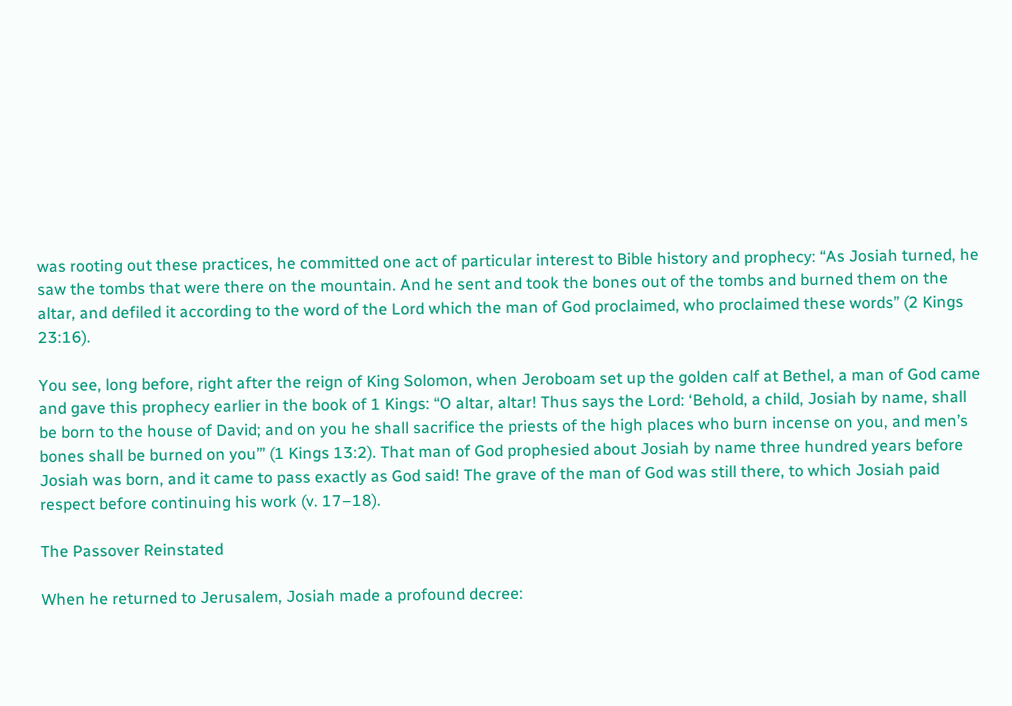was rooting out these practices, he committed one act of particular interest to Bible history and prophecy: “As Josiah turned, he saw the tombs that were there on the mountain. And he sent and took the bones out of the tombs and burned them on the altar, and defiled it according to the word of the Lord which the man of God proclaimed, who proclaimed these words” (2 Kings 23:16).

You see, long before, right after the reign of King Solomon, when Jeroboam set up the golden calf at Bethel, a man of God came and gave this prophecy earlier in the book of 1 Kings: “O altar, altar! Thus says the Lord: ‘Behold, a child, Josiah by name, shall be born to the house of David; and on you he shall sacrifice the priests of the high places who burn incense on you, and men’s bones shall be burned on you’” (1 Kings 13:2). That man of God prophesied about Josiah by name three hundred years before Josiah was born, and it came to pass exactly as God said! The grave of the man of God was still there, to which Josiah paid respect before continuing his work (v. 17–18).

The Passover Reinstated

When he returned to Jerusalem, Josiah made a profound decree: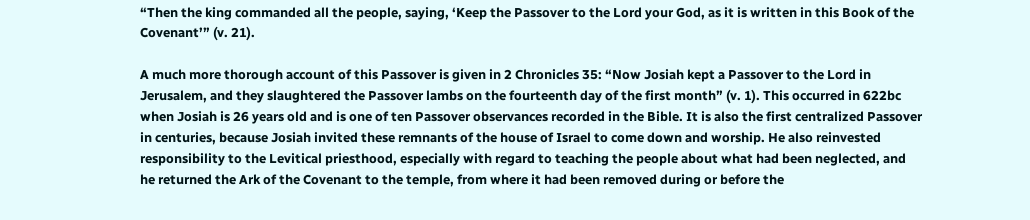“Then the king commanded all the people, saying, ‘Keep the Passover to the Lord your God, as it is written in this Book of the Covenant’” (v. 21).

A much more thorough account of this Passover is given in 2 Chronicles 35: “Now Josiah kept a Passover to the Lord in Jerusalem, and they slaughtered the Passover lambs on the fourteenth day of the first month” (v. 1). This occurred in 622bc when Josiah is 26 years old and is one of ten Passover observances recorded in the Bible. It is also the first centralized Passover in centuries, because Josiah invited these remnants of the house of Israel to come down and worship. He also reinvested responsibility to the Levitical priesthood, especially with regard to teaching the people about what had been neglected, and he returned the Ark of the Covenant to the temple, from where it had been removed during or before the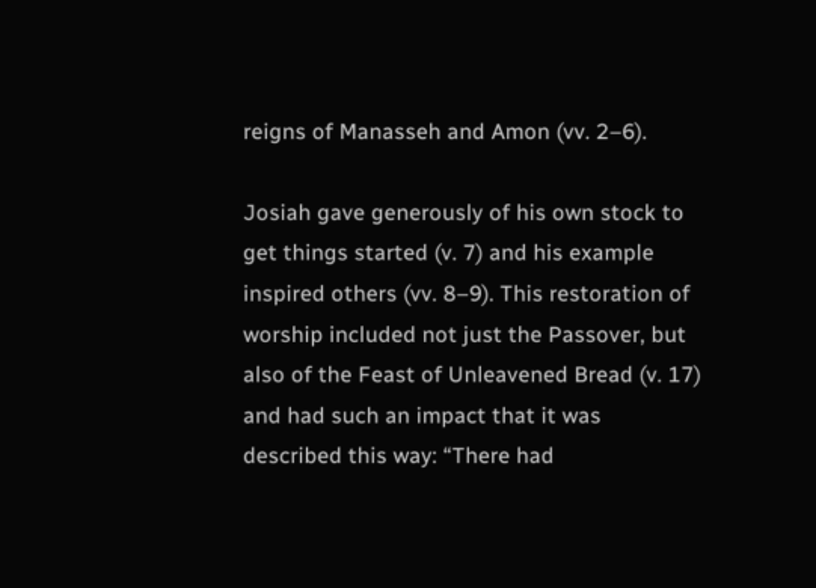reigns of Manasseh and Amon (vv. 2–6).

Josiah gave generously of his own stock to get things started (v. 7) and his example inspired others (vv. 8–9). This restoration of worship included not just the Passover, but also of the Feast of Unleavened Bread (v. 17) and had such an impact that it was described this way: “There had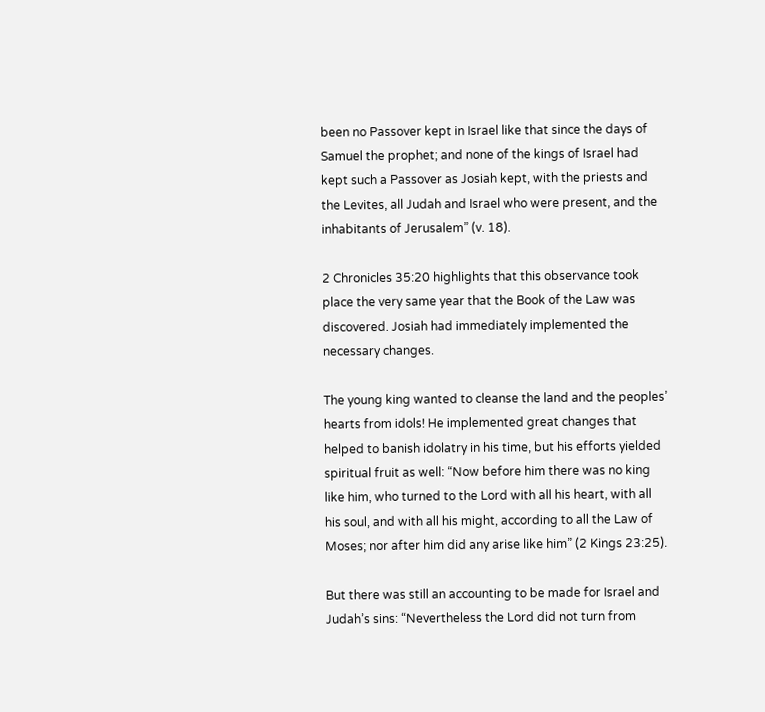been no Passover kept in Israel like that since the days of Samuel the prophet; and none of the kings of Israel had kept such a Passover as Josiah kept, with the priests and the Levites, all Judah and Israel who were present, and the inhabitants of Jerusalem” (v. 18).

2 Chronicles 35:20 highlights that this observance took place the very same year that the Book of the Law was discovered. Josiah had immediately implemented the necessary changes.

The young king wanted to cleanse the land and the peoples’ hearts from idols! He implemented great changes that helped to banish idolatry in his time, but his efforts yielded spiritual fruit as well: “Now before him there was no king like him, who turned to the Lord with all his heart, with all his soul, and with all his might, according to all the Law of Moses; nor after him did any arise like him” (2 Kings 23:25).

But there was still an accounting to be made for Israel and Judah’s sins: “Nevertheless the Lord did not turn from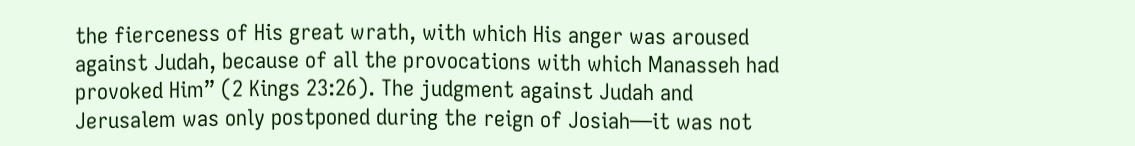the fierceness of His great wrath, with which His anger was aroused against Judah, because of all the provocations with which Manasseh had provoked Him” (2 Kings 23:26). The judgment against Judah and Jerusalem was only postponed during the reign of Josiah—it was not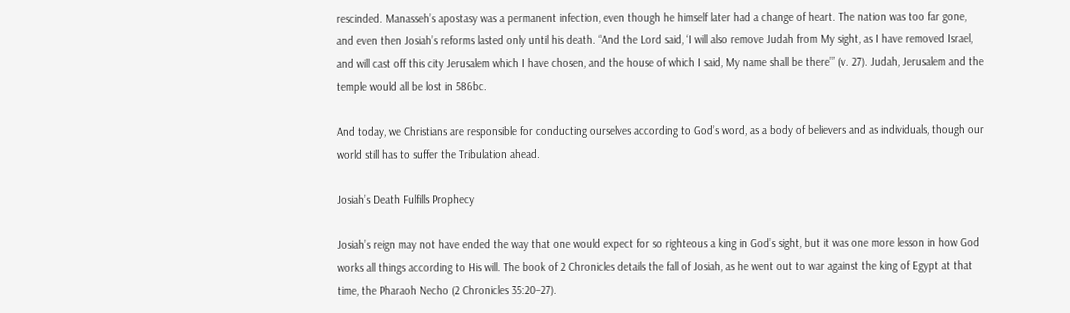rescinded. Manasseh’s apostasy was a permanent infection, even though he himself later had a change of heart. The nation was too far gone, and even then Josiah’s reforms lasted only until his death. “And the Lord said, ‘I will also remove Judah from My sight, as I have removed Israel, and will cast off this city Jerusalem which I have chosen, and the house of which I said, My name shall be there’” (v. 27). Judah, Jerusalem and the temple would all be lost in 586bc.

And today, we Christians are responsible for conducting ourselves according to God’s word, as a body of believers and as individuals, though our world still has to suffer the Tribulation ahead.

Josiah’s Death Fulfills Prophecy

Josiah’s reign may not have ended the way that one would expect for so righteous a king in God’s sight, but it was one more lesson in how God works all things according to His will. The book of 2 Chronicles details the fall of Josiah, as he went out to war against the king of Egypt at that time, the Pharaoh Necho (2 Chronicles 35:20–27).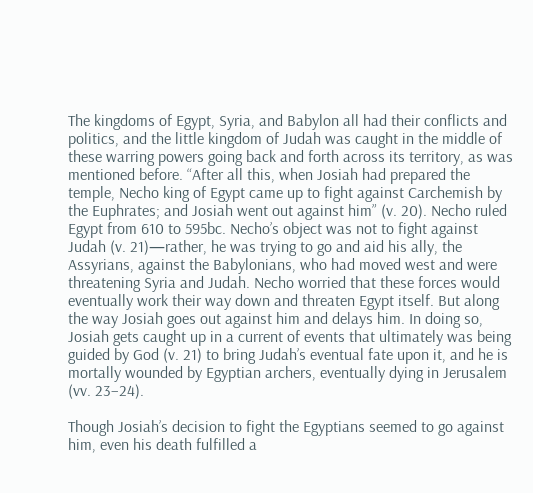The kingdoms of Egypt, Syria, and Babylon all had their conflicts and politics, and the little kingdom of Judah was caught in the middle of these warring powers going back and forth across its territory, as was mentioned before. “After all this, when Josiah had prepared the temple, Necho king of Egypt came up to fight against Carchemish by the Euphrates; and Josiah went out against him” (v. 20). Necho ruled Egypt from 610 to 595bc. Necho’s object was not to fight against Judah (v. 21)—rather, he was trying to go and aid his ally, the Assyrians, against the Babylonians, who had moved west and were threatening Syria and Judah. Necho worried that these forces would eventually work their way down and threaten Egypt itself. But along the way Josiah goes out against him and delays him. In doing so, Josiah gets caught up in a current of events that ultimately was being guided by God (v. 21) to bring Judah’s eventual fate upon it, and he is mortally wounded by Egyptian archers, eventually dying in Jerusalem (vv. 23–24).

Though Josiah’s decision to fight the Egyptians seemed to go against him, even his death fulfilled a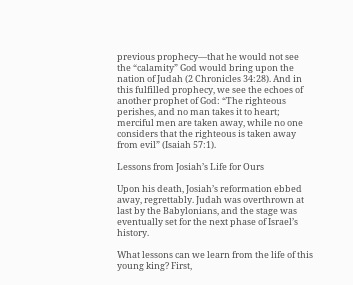previous prophecy—that he would not see the “calamity” God would bring upon the nation of Judah (2 Chronicles 34:28). And in this fulfilled prophecy, we see the echoes of another prophet of God: “The righteous perishes, and no man takes it to heart; merciful men are taken away, while no one considers that the righteous is taken away from evil” (Isaiah 57:1).

Lessons from Josiah’s Life for Ours

Upon his death, Josiah’s reformation ebbed away, regrettably. Judah was overthrown at last by the Babylonians, and the stage was eventually set for the next phase of Israel’s history.

What lessons can we learn from the life of this young king? First,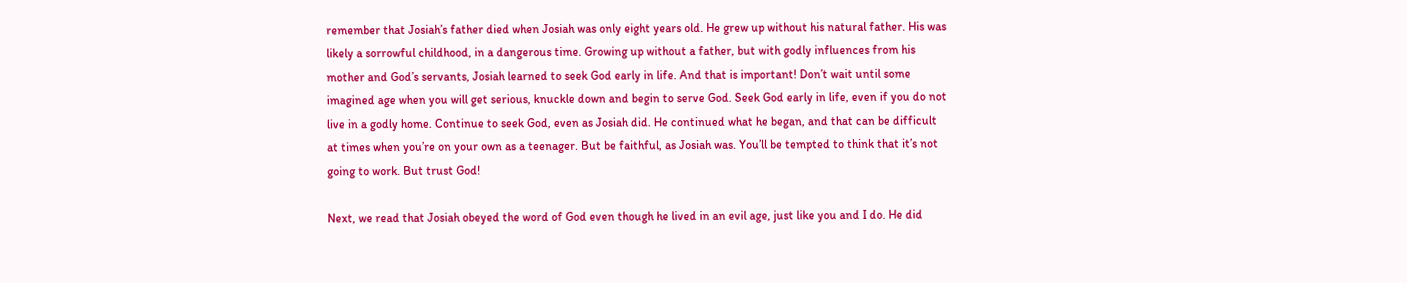remember that Josiah’s father died when Josiah was only eight years old. He grew up without his natural father. His was likely a sorrowful childhood, in a dangerous time. Growing up without a father, but with godly influences from his mother and God’s servants, Josiah learned to seek God early in life. And that is important! Don’t wait until some imagined age when you will get serious, knuckle down and begin to serve God. Seek God early in life, even if you do not live in a godly home. Continue to seek God, even as Josiah did. He continued what he began, and that can be difficult at times when you’re on your own as a teenager. But be faithful, as Josiah was. You’ll be tempted to think that it’s not going to work. But trust God!

Next, we read that Josiah obeyed the word of God even though he lived in an evil age, just like you and I do. He did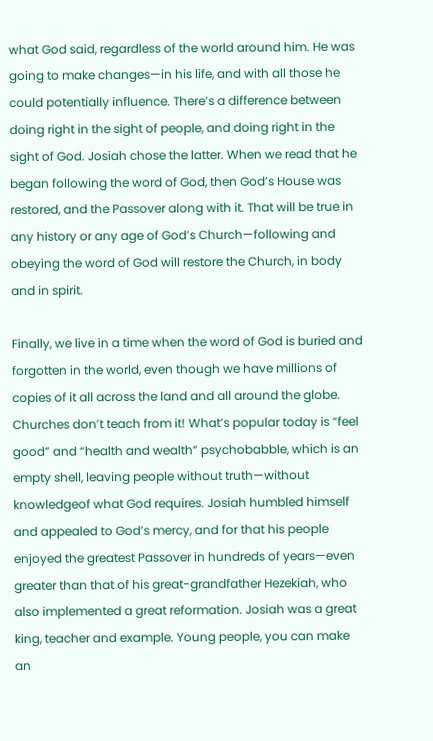what God said, regardless of the world around him. He was going to make changes—in his life, and with all those he could potentially influence. There’s a difference between doing right in the sight of people, and doing right in the sight of God. Josiah chose the latter. When we read that he began following the word of God, then God’s House was restored, and the Passover along with it. That will be true in any history or any age of God’s Church—following and obeying the word of God will restore the Church, in body and in spirit.

Finally, we live in a time when the word of God is buried and forgotten in the world, even though we have millions of copies of it all across the land and all around the globe. Churches don’t teach from it! What’s popular today is “feel good” and “health and wealth” psychobabble, which is an empty shell, leaving people without truth—without knowledgeof what God requires. Josiah humbled himself and appealed to God’s mercy, and for that his people enjoyed the greatest Passover in hundreds of years—even greater than that of his great-grandfather Hezekiah, who also implemented a great reformation. Josiah was a great king, teacher and example. Young people, you can make an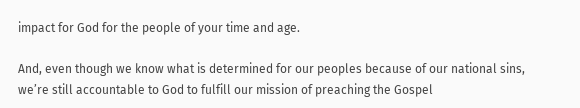impact for God for the people of your time and age.

And, even though we know what is determined for our peoples because of our national sins, we’re still accountable to God to fulfill our mission of preaching the Gospel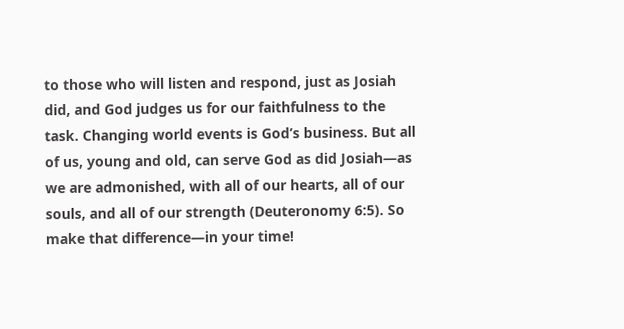to those who will listen and respond, just as Josiah did, and God judges us for our faithfulness to the task. Changing world events is God’s business. But all of us, young and old, can serve God as did Josiah—as we are admonished, with all of our hearts, all of our souls, and all of our strength (Deuteronomy 6:5). So make that difference—in your time!